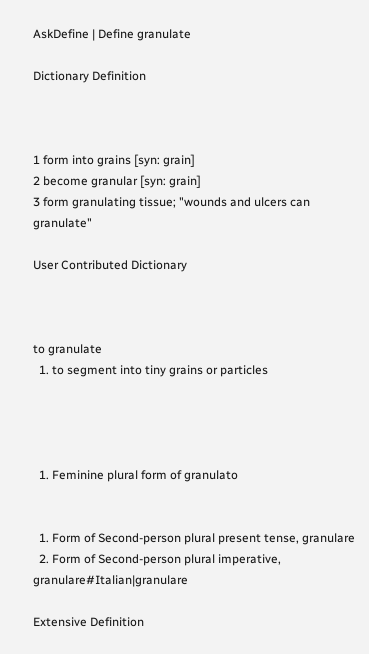AskDefine | Define granulate

Dictionary Definition



1 form into grains [syn: grain]
2 become granular [syn: grain]
3 form granulating tissue; "wounds and ulcers can granulate"

User Contributed Dictionary



to granulate
  1. to segment into tiny grains or particles




  1. Feminine plural form of granulato


  1. Form of Second-person plural present tense, granulare
  2. Form of Second-person plural imperative, granulare#Italian|granulare

Extensive Definition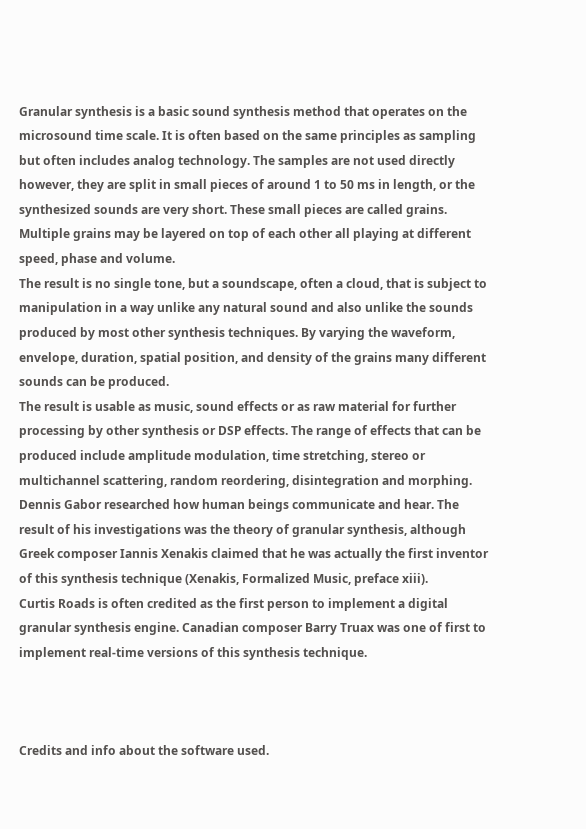Granular synthesis is a basic sound synthesis method that operates on the microsound time scale. It is often based on the same principles as sampling but often includes analog technology. The samples are not used directly however, they are split in small pieces of around 1 to 50 ms in length, or the synthesized sounds are very short. These small pieces are called grains. Multiple grains may be layered on top of each other all playing at different speed, phase and volume.
The result is no single tone, but a soundscape, often a cloud, that is subject to manipulation in a way unlike any natural sound and also unlike the sounds produced by most other synthesis techniques. By varying the waveform, envelope, duration, spatial position, and density of the grains many different sounds can be produced.
The result is usable as music, sound effects or as raw material for further processing by other synthesis or DSP effects. The range of effects that can be produced include amplitude modulation, time stretching, stereo or multichannel scattering, random reordering, disintegration and morphing.
Dennis Gabor researched how human beings communicate and hear. The result of his investigations was the theory of granular synthesis, although Greek composer Iannis Xenakis claimed that he was actually the first inventor of this synthesis technique (Xenakis, Formalized Music, preface xiii).
Curtis Roads is often credited as the first person to implement a digital granular synthesis engine. Canadian composer Barry Truax was one of first to implement real-time versions of this synthesis technique.



Credits and info about the software used.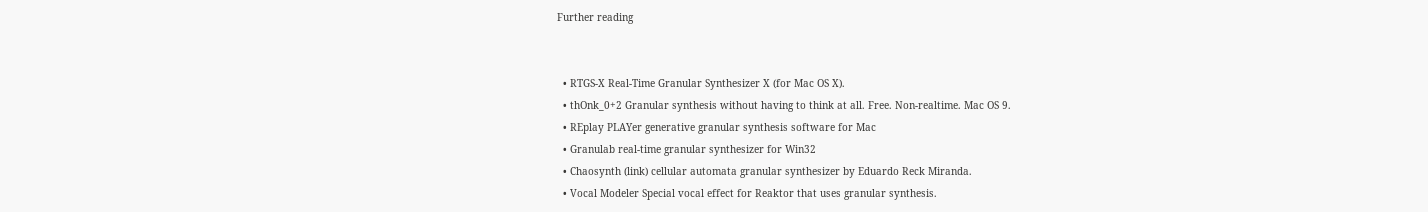Further reading


  • RTGS-X Real-Time Granular Synthesizer X (for Mac OS X).
  • thOnk_0+2 Granular synthesis without having to think at all. Free. Non-realtime. Mac OS 9.
  • REplay PLAYer generative granular synthesis software for Mac
  • Granulab real-time granular synthesizer for Win32
  • Chaosynth (link) cellular automata granular synthesizer by Eduardo Reck Miranda.
  • Vocal Modeler Special vocal effect for Reaktor that uses granular synthesis.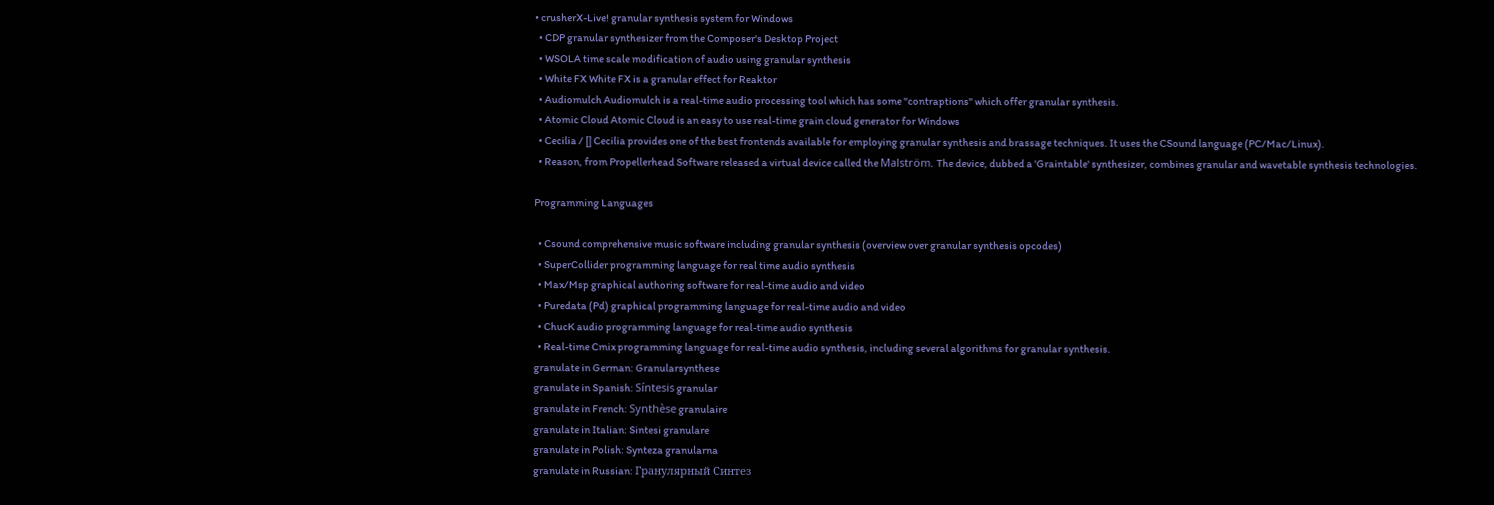• crusherX-Live! granular synthesis system for Windows
  • CDP granular synthesizer from the Composer's Desktop Project
  • WSOLA time scale modification of audio using granular synthesis
  • White FX White FX is a granular effect for Reaktor
  • Audiomulch Audiomulch is a real-time audio processing tool which has some "contraptions" which offer granular synthesis.
  • Atomic Cloud Atomic Cloud is an easy to use real-time grain cloud generator for Windows
  • Cecilia / [] Cecilia provides one of the best frontends available for employing granular synthesis and brassage techniques. It uses the CSound language (PC/Mac/Linux).
  • Reason, from Propellerhead Software released a virtual device called the Malström. The device, dubbed a 'Graintable' synthesizer, combines granular and wavetable synthesis technologies.

Programming Languages

  • Csound comprehensive music software including granular synthesis (overview over granular synthesis opcodes)
  • SuperCollider programming language for real time audio synthesis
  • Max/Msp graphical authoring software for real-time audio and video
  • Puredata (Pd) graphical programming language for real-time audio and video
  • ChucK audio programming language for real-time audio synthesis
  • Real-time Cmix programming language for real-time audio synthesis, including several algorithms for granular synthesis.
granulate in German: Granularsynthese
granulate in Spanish: Síntesis granular
granulate in French: Synthèse granulaire
granulate in Italian: Sintesi granulare
granulate in Polish: Synteza granularna
granulate in Russian: Гранулярный Синтез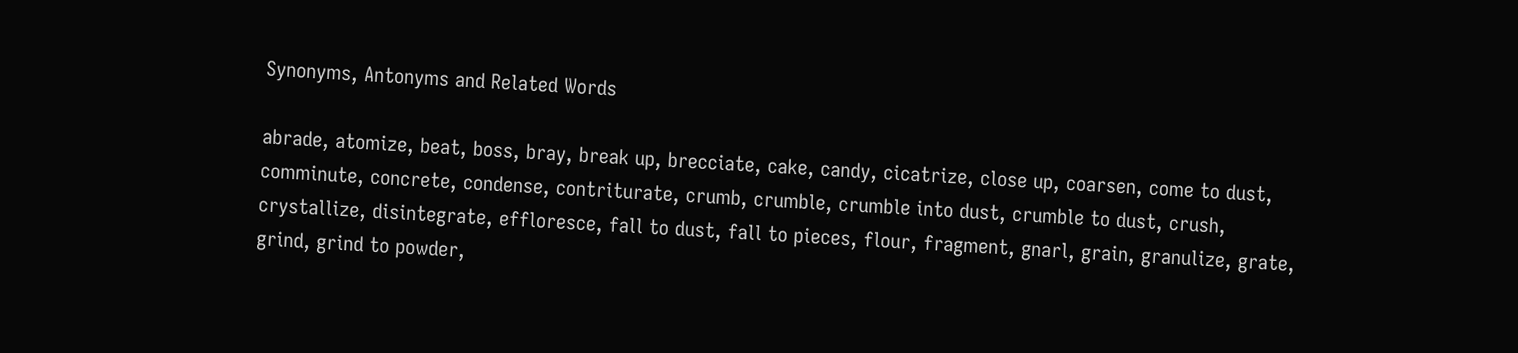Synonyms, Antonyms and Related Words

abrade, atomize, beat, boss, bray, break up, brecciate, cake, candy, cicatrize, close up, coarsen, come to dust, comminute, concrete, condense, contriturate, crumb, crumble, crumble into dust, crumble to dust, crush, crystallize, disintegrate, effloresce, fall to dust, fall to pieces, flour, fragment, gnarl, grain, granulize, grate, grind, grind to powder,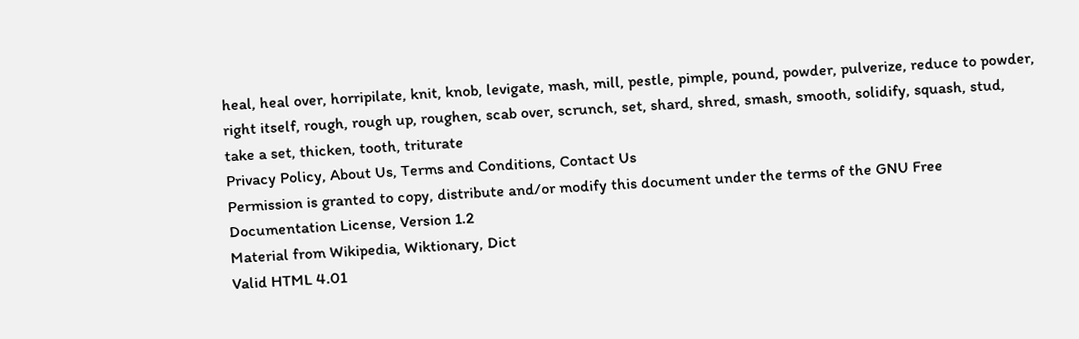heal, heal over, horripilate, knit, knob, levigate, mash, mill, pestle, pimple, pound, powder, pulverize, reduce to powder, right itself, rough, rough up, roughen, scab over, scrunch, set, shard, shred, smash, smooth, solidify, squash, stud, take a set, thicken, tooth, triturate
Privacy Policy, About Us, Terms and Conditions, Contact Us
Permission is granted to copy, distribute and/or modify this document under the terms of the GNU Free Documentation License, Version 1.2
Material from Wikipedia, Wiktionary, Dict
Valid HTML 4.01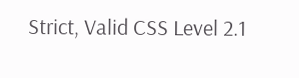Strict, Valid CSS Level 2.1